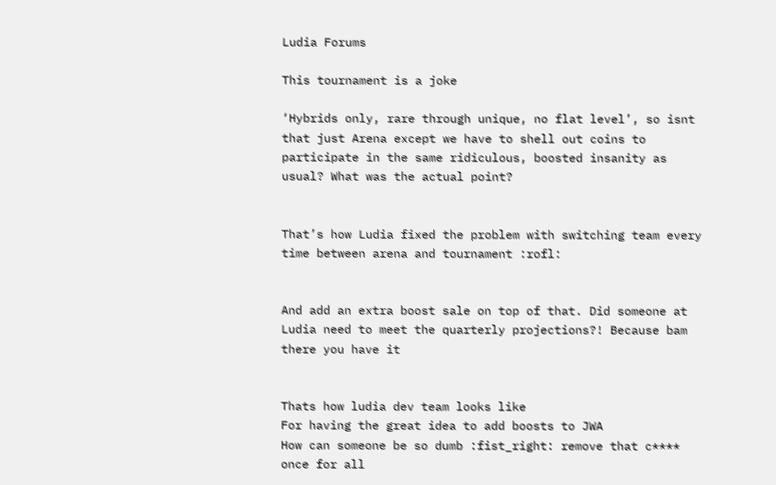Ludia Forums

This tournament is a joke

‘Hybrids only, rare through unique, no flat level’, so isnt that just Arena except we have to shell out coins to participate in the same ridiculous, boosted insanity as usual? What was the actual point?


That’s how Ludia fixed the problem with switching team every time between arena and tournament :rofl:


And add an extra boost sale on top of that. Did someone at Ludia need to meet the quarterly projections?! Because bam there you have it


Thats how ludia dev team looks like
For having the great idea to add boosts to JWA
How can someone be so dumb :fist_right: remove that c**** once for all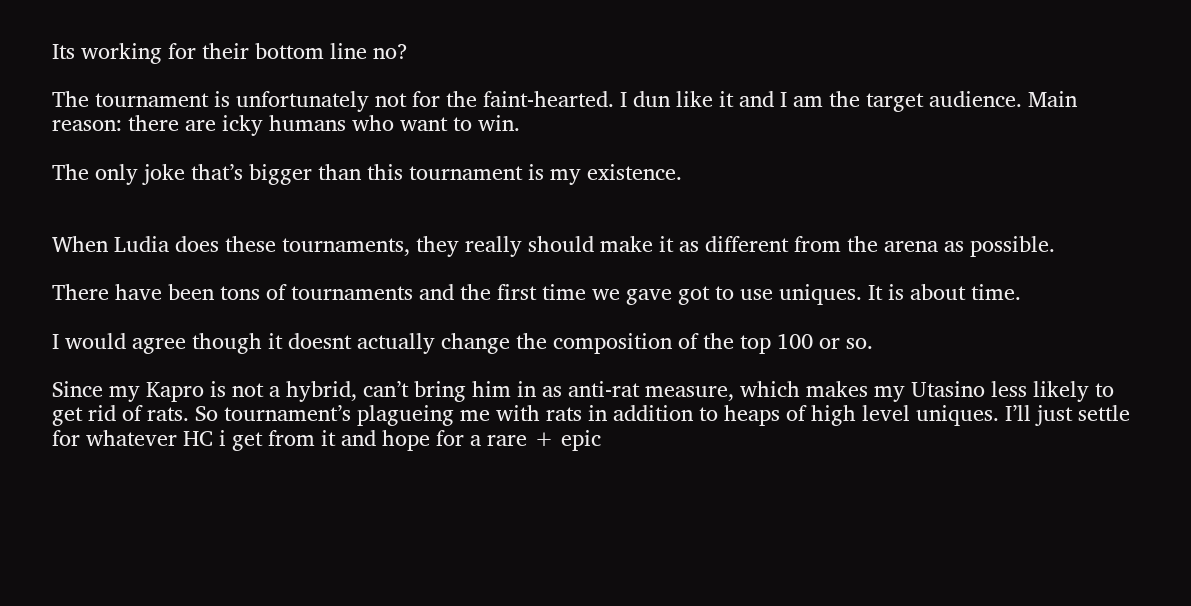Its working for their bottom line no?

The tournament is unfortunately not for the faint-hearted. I dun like it and I am the target audience. Main reason: there are icky humans who want to win.

The only joke that’s bigger than this tournament is my existence.


When Ludia does these tournaments, they really should make it as different from the arena as possible.

There have been tons of tournaments and the first time we gave got to use uniques. It is about time.

I would agree though it doesnt actually change the composition of the top 100 or so.

Since my Kapro is not a hybrid, can’t bring him in as anti-rat measure, which makes my Utasino less likely to get rid of rats. So tournament’s plagueing me with rats in addition to heaps of high level uniques. I’ll just settle for whatever HC i get from it and hope for a rare + epic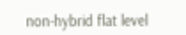non-hybrid flat level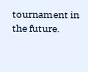tournament in the future.